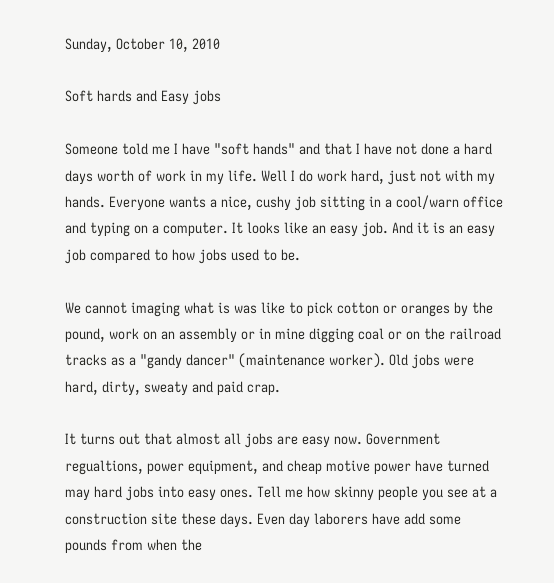Sunday, October 10, 2010

Soft hards and Easy jobs

Someone told me I have "soft hands" and that I have not done a hard days worth of work in my life. Well I do work hard, just not with my hands. Everyone wants a nice, cushy job sitting in a cool/warn office and typing on a computer. It looks like an easy job. And it is an easy job compared to how jobs used to be.

We cannot imaging what is was like to pick cotton or oranges by the pound, work on an assembly or in mine digging coal or on the railroad tracks as a "gandy dancer" (maintenance worker). Old jobs were hard, dirty, sweaty and paid crap.

It turns out that almost all jobs are easy now. Government regualtions, power equipment, and cheap motive power have turned may hard jobs into easy ones. Tell me how skinny people you see at a construction site these days. Even day laborers have add some pounds from when the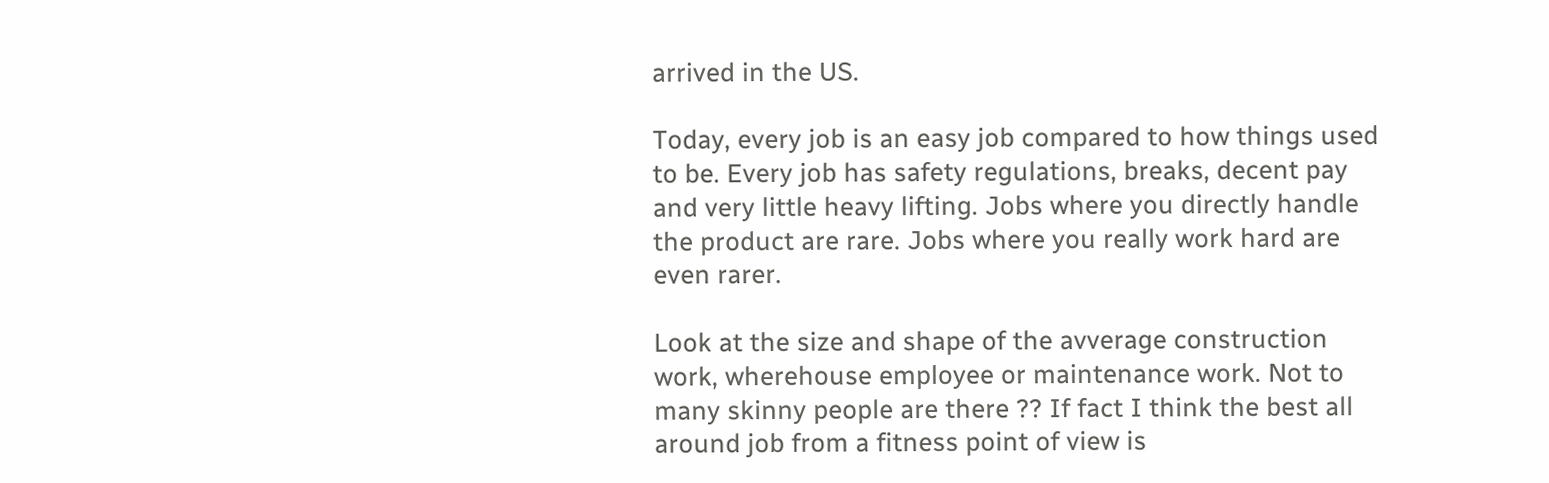arrived in the US.

Today, every job is an easy job compared to how things used to be. Every job has safety regulations, breaks, decent pay and very little heavy lifting. Jobs where you directly handle the product are rare. Jobs where you really work hard are even rarer.

Look at the size and shape of the avverage construction work, wherehouse employee or maintenance work. Not to many skinny people are there ?? If fact I think the best all around job from a fitness point of view is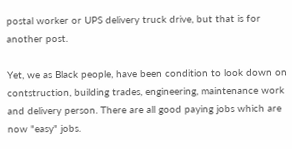postal worker or UPS delivery truck drive, but that is for another post.

Yet, we as Black people, have been condition to look down on contstruction, building trades, engineering, maintenance work and delivery person. There are all good paying jobs which are now "easy" jobs.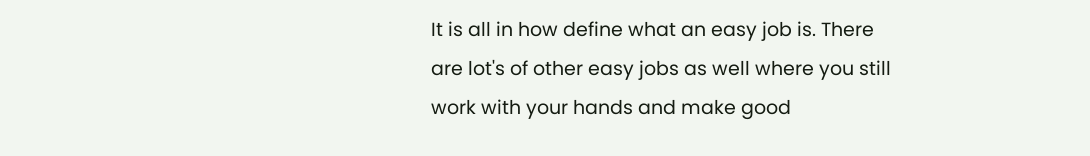It is all in how define what an easy job is. There are lot's of other easy jobs as well where you still work with your hands and make good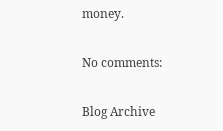money.

No comments:

Blog Archive